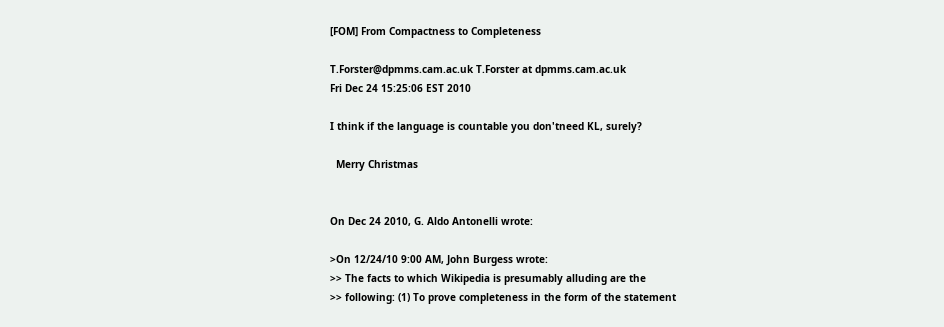[FOM] From Compactness to Completeness

T.Forster@dpmms.cam.ac.uk T.Forster at dpmms.cam.ac.uk
Fri Dec 24 15:25:06 EST 2010

I think if the language is countable you don'tneed KL, surely?

  Merry Christmas


On Dec 24 2010, G. Aldo Antonelli wrote:

>On 12/24/10 9:00 AM, John Burgess wrote:
>> The facts to which Wikipedia is presumably alluding are the
>> following: (1) To prove completeness in the form of the statement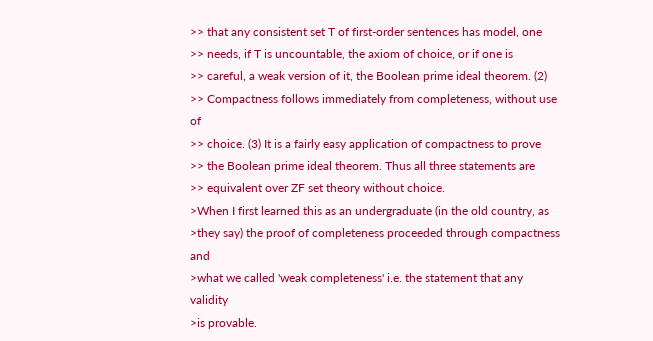>> that any consistent set T of first-order sentences has model, one
>> needs, if T is uncountable, the axiom of choice, or if one is
>> careful, a weak version of it, the Boolean prime ideal theorem. (2)
>> Compactness follows immediately from completeness, without use of
>> choice. (3) It is a fairly easy application of compactness to prove
>> the Boolean prime ideal theorem. Thus all three statements are
>> equivalent over ZF set theory without choice.
>When I first learned this as an undergraduate (in the old country, as
>they say) the proof of completeness proceeded through compactness and
>what we called 'weak completeness' i.e. the statement that any validity
>is provable.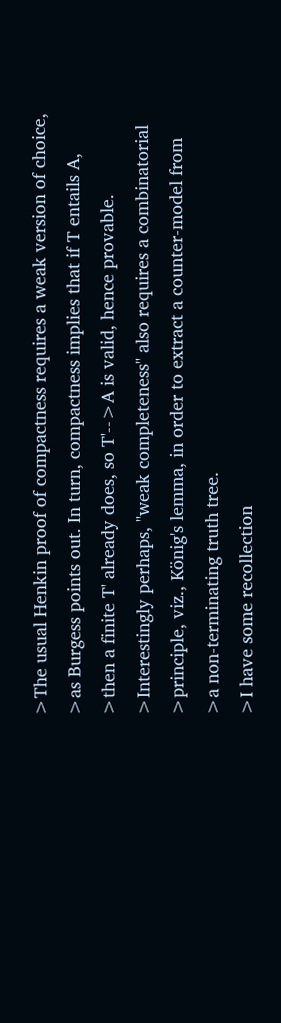>The usual Henkin proof of compactness requires a weak version of choice,
>as Burgess points out. In turn, compactness implies that if T entails A,
>then a finite T' already does, so T'-->A is valid, hence provable.
>Interestingly perhaps, "weak completeness" also requires a combinatorial
>principle, viz., König's lemma, in order to extract a counter-model from
>a non-terminating truth tree.
>I have some recollection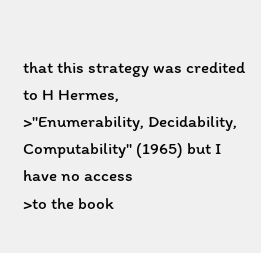that this strategy was credited to H Hermes,
>"Enumerability, Decidability, Computability" (1965) but I have no access
>to the book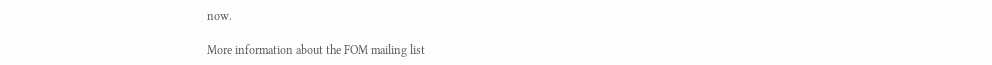now.

More information about the FOM mailing list